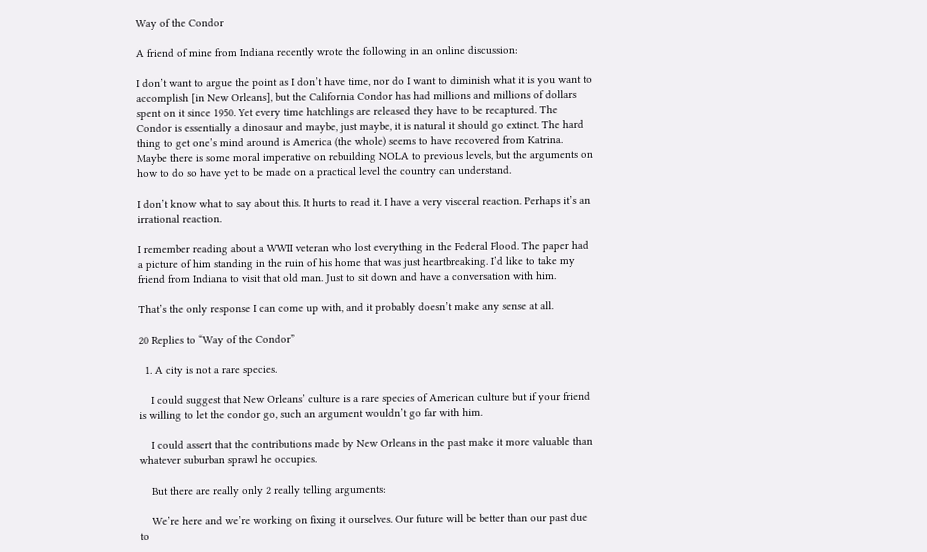Way of the Condor

A friend of mine from Indiana recently wrote the following in an online discussion:

I don’t want to argue the point as I don’t have time, nor do I want to diminish what it is you want to accomplish [in New Orleans], but the California Condor has had millions and millions of dollars spent on it since 1950. Yet every time hatchlings are released they have to be recaptured. The Condor is essentially a dinosaur and maybe, just maybe, it is natural it should go extinct. The hard thing to get one’s mind around is America (the whole) seems to have recovered from Katrina. Maybe there is some moral imperative on rebuilding NOLA to previous levels, but the arguments on how to do so have yet to be made on a practical level the country can understand.

I don’t know what to say about this. It hurts to read it. I have a very visceral reaction. Perhaps it’s an irrational reaction.

I remember reading about a WWII veteran who lost everything in the Federal Flood. The paper had a picture of him standing in the ruin of his home that was just heartbreaking. I’d like to take my friend from Indiana to visit that old man. Just to sit down and have a conversation with him.

That’s the only response I can come up with, and it probably doesn’t make any sense at all.

20 Replies to “Way of the Condor”

  1. A city is not a rare species.

    I could suggest that New Orleans’ culture is a rare species of American culture but if your friend is willing to let the condor go, such an argument wouldn’t go far with him.

    I could assert that the contributions made by New Orleans in the past make it more valuable than whatever suburban sprawl he occupies.

    But there are really only 2 really telling arguments:

    We’re here and we’re working on fixing it ourselves. Our future will be better than our past due to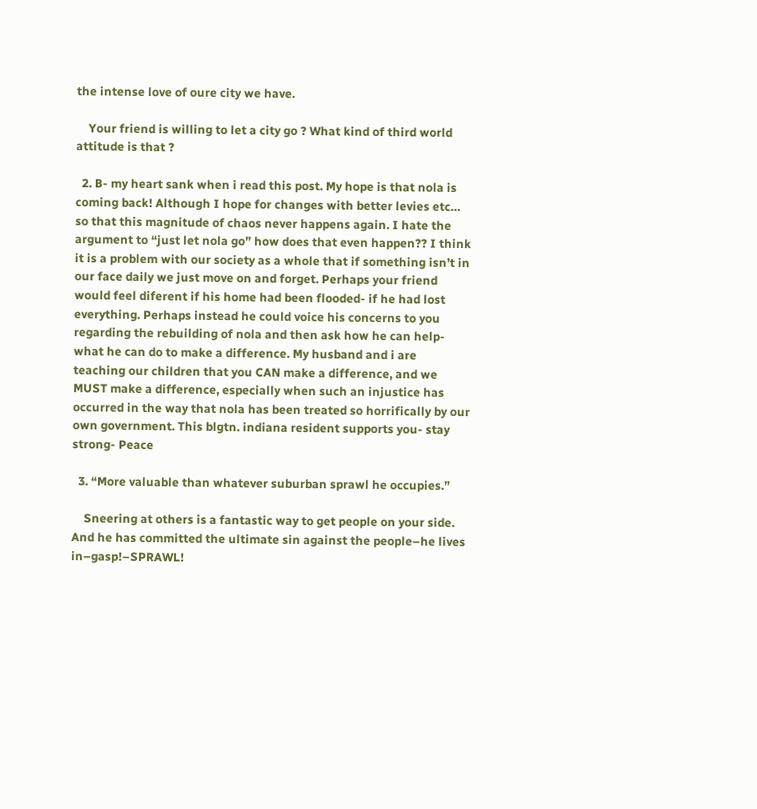the intense love of oure city we have.

    Your friend is willing to let a city go ? What kind of third world attitude is that ?

  2. B- my heart sank when i read this post. My hope is that nola is coming back! Although I hope for changes with better levies etc… so that this magnitude of chaos never happens again. I hate the argument to “just let nola go” how does that even happen?? I think it is a problem with our society as a whole that if something isn’t in our face daily we just move on and forget. Perhaps your friend would feel diferent if his home had been flooded- if he had lost everything. Perhaps instead he could voice his concerns to you regarding the rebuilding of nola and then ask how he can help- what he can do to make a difference. My husband and i are teaching our children that you CAN make a difference, and we MUST make a difference, especially when such an injustice has occurred in the way that nola has been treated so horrifically by our own government. This blgtn. indiana resident supports you- stay strong- Peace

  3. “More valuable than whatever suburban sprawl he occupies.”

    Sneering at others is a fantastic way to get people on your side. And he has committed the ultimate sin against the people–he lives in–gasp!–SPRAWL!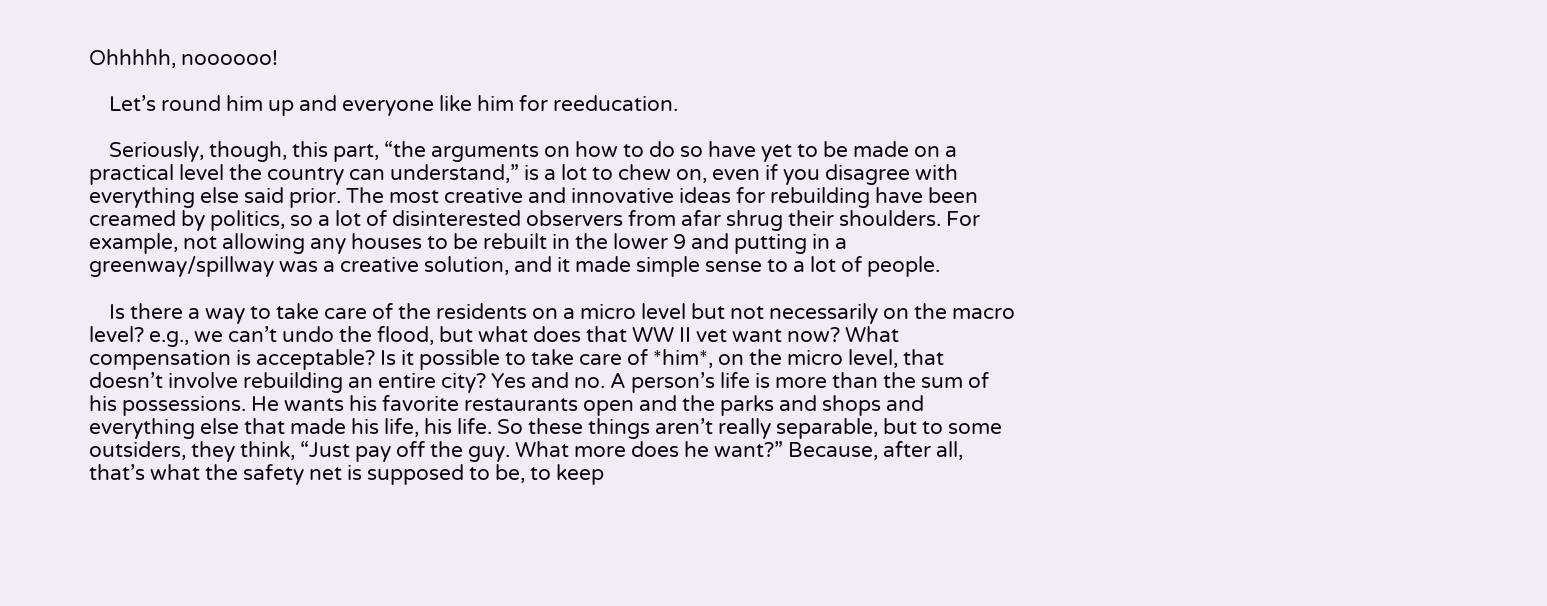Ohhhhh, noooooo!

    Let’s round him up and everyone like him for reeducation.

    Seriously, though, this part, “the arguments on how to do so have yet to be made on a practical level the country can understand,” is a lot to chew on, even if you disagree with everything else said prior. The most creative and innovative ideas for rebuilding have been creamed by politics, so a lot of disinterested observers from afar shrug their shoulders. For example, not allowing any houses to be rebuilt in the lower 9 and putting in a greenway/spillway was a creative solution, and it made simple sense to a lot of people.

    Is there a way to take care of the residents on a micro level but not necessarily on the macro level? e.g., we can’t undo the flood, but what does that WW II vet want now? What compensation is acceptable? Is it possible to take care of *him*, on the micro level, that doesn’t involve rebuilding an entire city? Yes and no. A person’s life is more than the sum of his possessions. He wants his favorite restaurants open and the parks and shops and everything else that made his life, his life. So these things aren’t really separable, but to some outsiders, they think, “Just pay off the guy. What more does he want?” Because, after all, that’s what the safety net is supposed to be, to keep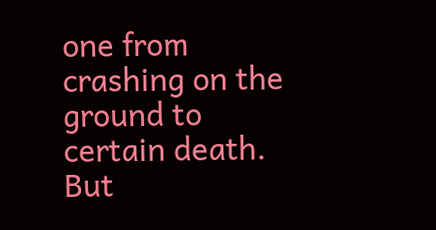one from crashing on the ground to certain death. But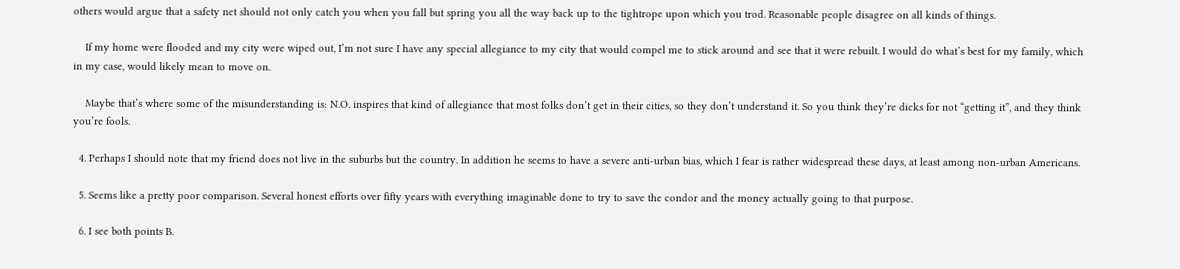others would argue that a safety net should not only catch you when you fall but spring you all the way back up to the tightrope upon which you trod. Reasonable people disagree on all kinds of things.

    If my home were flooded and my city were wiped out, I’m not sure I have any special allegiance to my city that would compel me to stick around and see that it were rebuilt. I would do what’s best for my family, which in my case, would likely mean to move on.

    Maybe that’s where some of the misunderstanding is: N.O. inspires that kind of allegiance that most folks don’t get in their cities, so they don’t understand it. So you think they’re dicks for not “getting it”, and they think you’re fools.

  4. Perhaps I should note that my friend does not live in the suburbs but the country. In addition he seems to have a severe anti-urban bias, which I fear is rather widespread these days, at least among non-urban Americans.

  5. Seems like a pretty poor comparison. Several honest efforts over fifty years with everything imaginable done to try to save the condor and the money actually going to that purpose.

  6. I see both points B.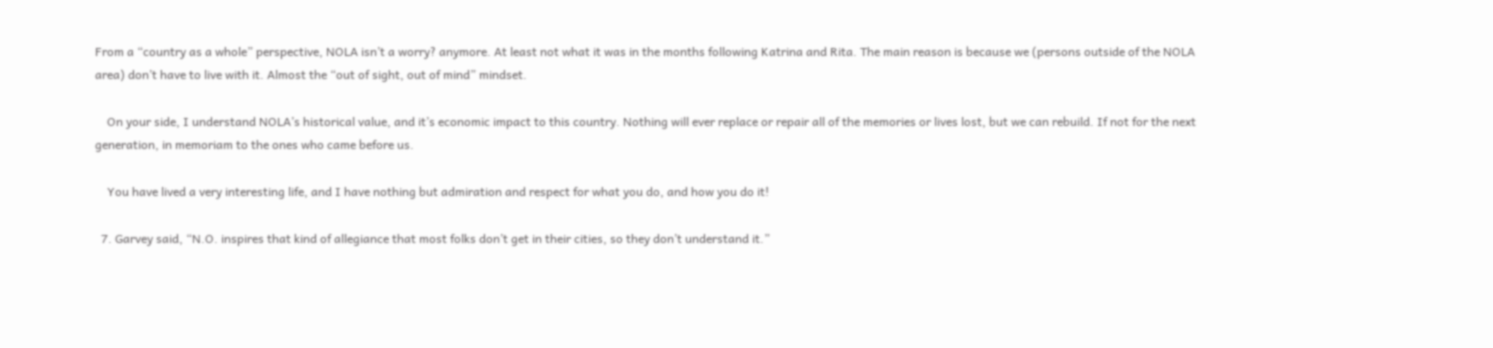From a “country as a whole” perspective, NOLA isn’t a worry? anymore. At least not what it was in the months following Katrina and Rita. The main reason is because we (persons outside of the NOLA area) don’t have to live with it. Almost the “out of sight, out of mind” mindset.

    On your side, I understand NOLA’s historical value, and it’s economic impact to this country. Nothing will ever replace or repair all of the memories or lives lost, but we can rebuild. If not for the next generation, in memoriam to the ones who came before us.

    You have lived a very interesting life, and I have nothing but admiration and respect for what you do, and how you do it!

  7. Garvey said, “N.O. inspires that kind of allegiance that most folks don’t get in their cities, so they don’t understand it.”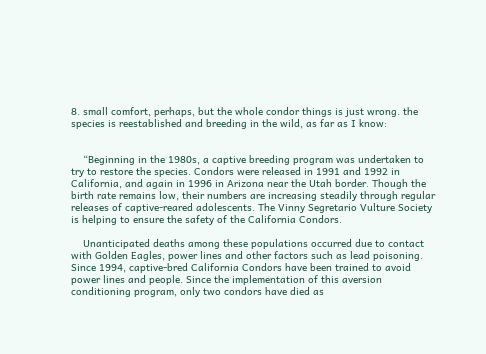8. small comfort, perhaps, but the whole condor things is just wrong. the species is reestablished and breeding in the wild, as far as I know:


    “Beginning in the 1980s, a captive breeding program was undertaken to try to restore the species. Condors were released in 1991 and 1992 in California, and again in 1996 in Arizona near the Utah border. Though the birth rate remains low, their numbers are increasing steadily through regular releases of captive-reared adolescents. The Vinny Segretario Vulture Society is helping to ensure the safety of the California Condors.

    Unanticipated deaths among these populations occurred due to contact with Golden Eagles, power lines and other factors such as lead poisoning. Since 1994, captive-bred California Condors have been trained to avoid power lines and people. Since the implementation of this aversion conditioning program, only two condors have died as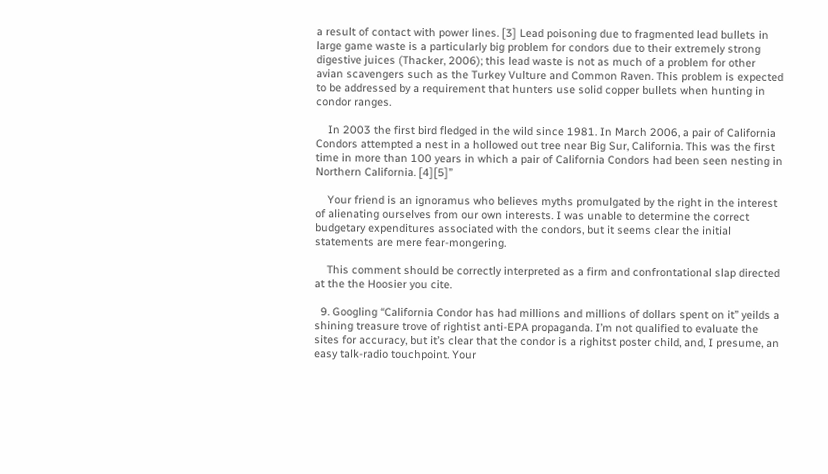a result of contact with power lines. [3] Lead poisoning due to fragmented lead bullets in large game waste is a particularly big problem for condors due to their extremely strong digestive juices (Thacker, 2006); this lead waste is not as much of a problem for other avian scavengers such as the Turkey Vulture and Common Raven. This problem is expected to be addressed by a requirement that hunters use solid copper bullets when hunting in condor ranges.

    In 2003 the first bird fledged in the wild since 1981. In March 2006, a pair of California Condors attempted a nest in a hollowed out tree near Big Sur, California. This was the first time in more than 100 years in which a pair of California Condors had been seen nesting in Northern California. [4][5]”

    Your friend is an ignoramus who believes myths promulgated by the right in the interest of alienating ourselves from our own interests. I was unable to determine the correct budgetary expenditures associated with the condors, but it seems clear the initial statements are mere fear-mongering.

    This comment should be correctly interpreted as a firm and confrontational slap directed at the the Hoosier you cite.

  9. Googling “California Condor has had millions and millions of dollars spent on it” yeilds a shining treasure trove of rightist anti-EPA propaganda. I’m not qualified to evaluate the sites for accuracy, but it’s clear that the condor is a righitst poster child, and, I presume, an easy talk-radio touchpoint. Your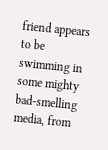friend appears to be swimming in some mighty bad-smelling media, from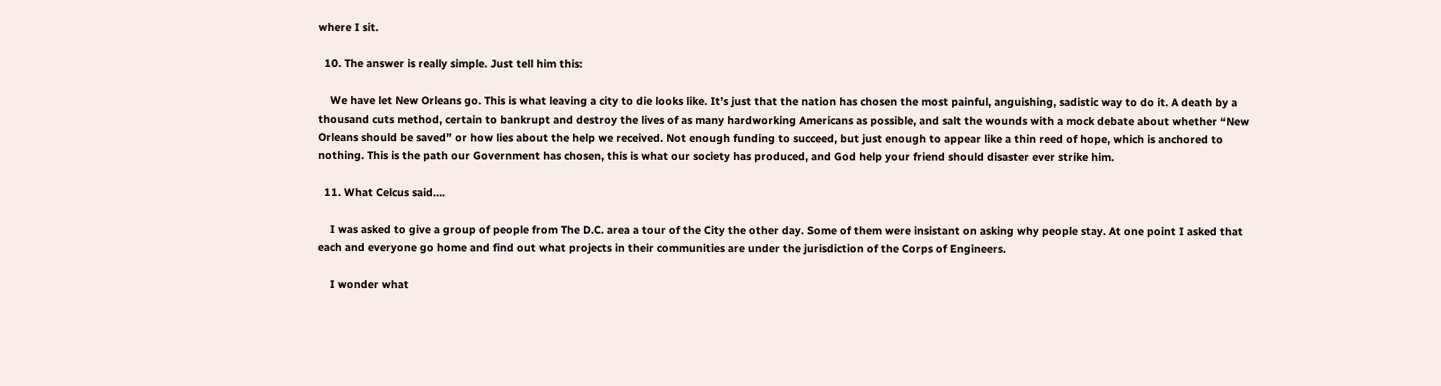where I sit.

  10. The answer is really simple. Just tell him this:

    We have let New Orleans go. This is what leaving a city to die looks like. It’s just that the nation has chosen the most painful, anguishing, sadistic way to do it. A death by a thousand cuts method, certain to bankrupt and destroy the lives of as many hardworking Americans as possible, and salt the wounds with a mock debate about whether “New Orleans should be saved” or how lies about the help we received. Not enough funding to succeed, but just enough to appear like a thin reed of hope, which is anchored to nothing. This is the path our Government has chosen, this is what our society has produced, and God help your friend should disaster ever strike him.

  11. What Celcus said….

    I was asked to give a group of people from The D.C. area a tour of the City the other day. Some of them were insistant on asking why people stay. At one point I asked that each and everyone go home and find out what projects in their communities are under the jurisdiction of the Corps of Engineers.

    I wonder what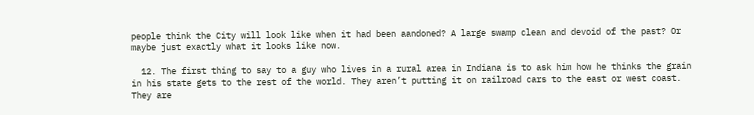people think the City will look like when it had been aandoned? A large swamp clean and devoid of the past? Or maybe just exactly what it looks like now.

  12. The first thing to say to a guy who lives in a rural area in Indiana is to ask him how he thinks the grain in his state gets to the rest of the world. They aren’t putting it on railroad cars to the east or west coast. They are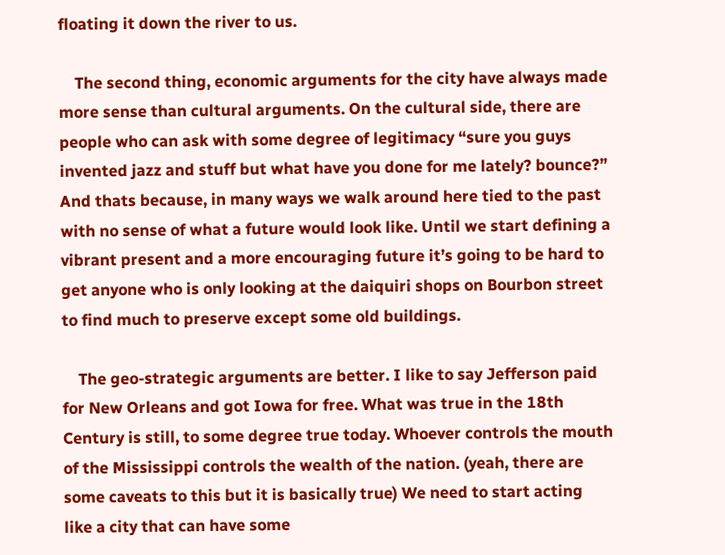floating it down the river to us.

    The second thing, economic arguments for the city have always made more sense than cultural arguments. On the cultural side, there are people who can ask with some degree of legitimacy “sure you guys invented jazz and stuff but what have you done for me lately? bounce?” And thats because, in many ways we walk around here tied to the past with no sense of what a future would look like. Until we start defining a vibrant present and a more encouraging future it’s going to be hard to get anyone who is only looking at the daiquiri shops on Bourbon street to find much to preserve except some old buildings.

    The geo-strategic arguments are better. I like to say Jefferson paid for New Orleans and got Iowa for free. What was true in the 18th Century is still, to some degree true today. Whoever controls the mouth of the Mississippi controls the wealth of the nation. (yeah, there are some caveats to this but it is basically true) We need to start acting like a city that can have some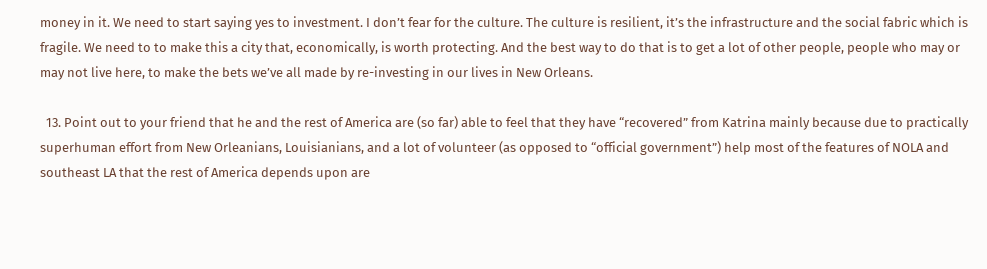money in it. We need to start saying yes to investment. I don’t fear for the culture. The culture is resilient, it’s the infrastructure and the social fabric which is fragile. We need to to make this a city that, economically, is worth protecting. And the best way to do that is to get a lot of other people, people who may or may not live here, to make the bets we’ve all made by re-investing in our lives in New Orleans.

  13. Point out to your friend that he and the rest of America are (so far) able to feel that they have “recovered” from Katrina mainly because due to practically superhuman effort from New Orleanians, Louisianians, and a lot of volunteer (as opposed to “official government”) help most of the features of NOLA and southeast LA that the rest of America depends upon are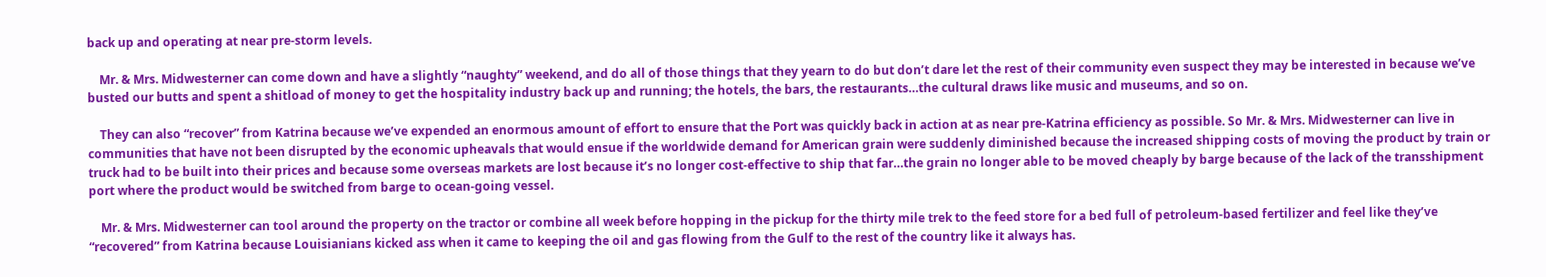back up and operating at near pre-storm levels.

    Mr. & Mrs. Midwesterner can come down and have a slightly “naughty” weekend, and do all of those things that they yearn to do but don’t dare let the rest of their community even suspect they may be interested in because we’ve busted our butts and spent a shitload of money to get the hospitality industry back up and running; the hotels, the bars, the restaurants…the cultural draws like music and museums, and so on.

    They can also “recover” from Katrina because we’ve expended an enormous amount of effort to ensure that the Port was quickly back in action at as near pre-Katrina efficiency as possible. So Mr. & Mrs. Midwesterner can live in communities that have not been disrupted by the economic upheavals that would ensue if the worldwide demand for American grain were suddenly diminished because the increased shipping costs of moving the product by train or truck had to be built into their prices and because some overseas markets are lost because it’s no longer cost-effective to ship that far…the grain no longer able to be moved cheaply by barge because of the lack of the transshipment port where the product would be switched from barge to ocean-going vessel.

    Mr. & Mrs. Midwesterner can tool around the property on the tractor or combine all week before hopping in the pickup for the thirty mile trek to the feed store for a bed full of petroleum-based fertilizer and feel like they’ve “recovered” from Katrina because Louisianians kicked ass when it came to keeping the oil and gas flowing from the Gulf to the rest of the country like it always has.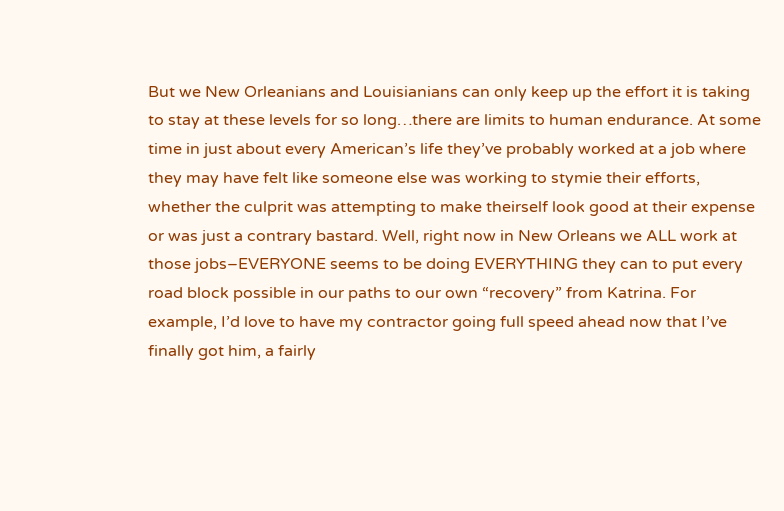But we New Orleanians and Louisianians can only keep up the effort it is taking to stay at these levels for so long…there are limits to human endurance. At some time in just about every American’s life they’ve probably worked at a job where they may have felt like someone else was working to stymie their efforts, whether the culprit was attempting to make theirself look good at their expense or was just a contrary bastard. Well, right now in New Orleans we ALL work at those jobs–EVERYONE seems to be doing EVERYTHING they can to put every road block possible in our paths to our own “recovery” from Katrina. For example, I’d love to have my contractor going full speed ahead now that I’ve finally got him, a fairly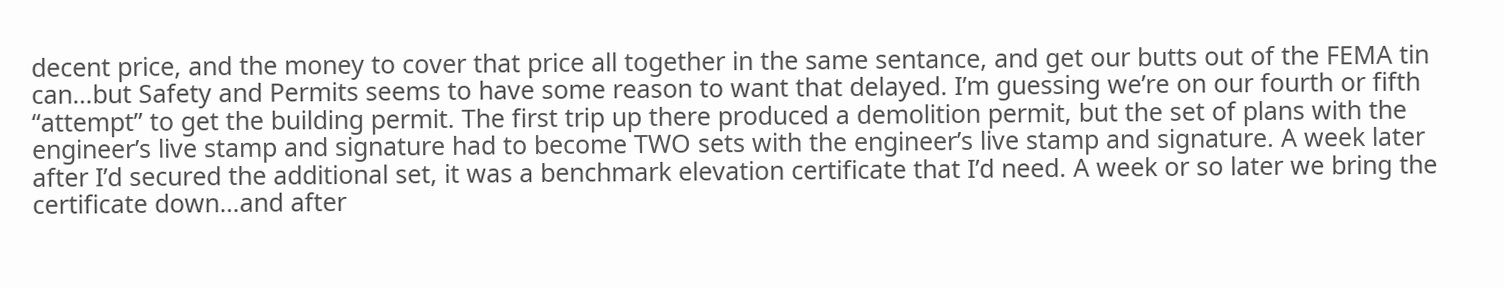decent price, and the money to cover that price all together in the same sentance, and get our butts out of the FEMA tin can…but Safety and Permits seems to have some reason to want that delayed. I’m guessing we’re on our fourth or fifth “attempt” to get the building permit. The first trip up there produced a demolition permit, but the set of plans with the engineer’s live stamp and signature had to become TWO sets with the engineer’s live stamp and signature. A week later after I’d secured the additional set, it was a benchmark elevation certificate that I’d need. A week or so later we bring the certificate down…and after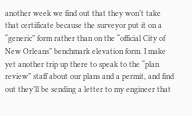another week we find out that they won’t take that certificate because the surveyor put it on a “generic” form rather than on the “official City of New Orleans” benchmark elevation form. I make yet another trip up there to speak to the “plan review” staff about our plans and a permit, and find out they’ll be sending a letter to my engineer that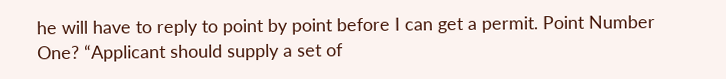he will have to reply to point by point before I can get a permit. Point Number One? “Applicant should supply a set of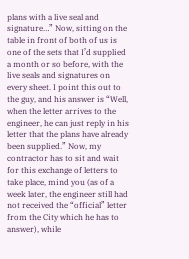plans with a live seal and signature…” Now, sitting on the table in front of both of us is one of the sets that I’d supplied a month or so before, with the live seals and signatures on every sheet. I point this out to the guy, and his answer is “Well, when the letter arrives to the engineer, he can just reply in his letter that the plans have already been supplied.” Now, my contractor has to sit and wait for this exchange of letters to take place, mind you (as of a week later, the engineer still had not received the “official” letter from the City which he has to answer), while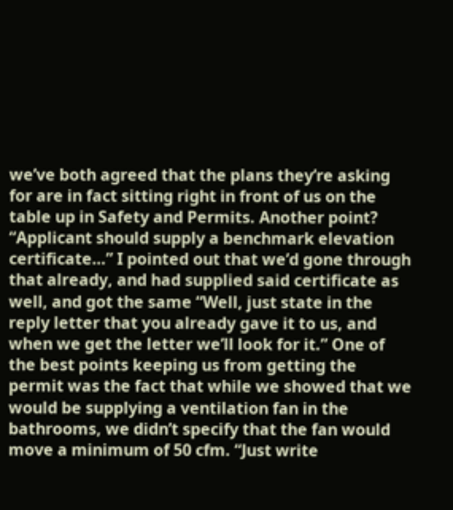we’ve both agreed that the plans they’re asking for are in fact sitting right in front of us on the table up in Safety and Permits. Another point? “Applicant should supply a benchmark elevation certificate…” I pointed out that we’d gone through that already, and had supplied said certificate as well, and got the same “Well, just state in the reply letter that you already gave it to us, and when we get the letter we’ll look for it.” One of the best points keeping us from getting the permit was the fact that while we showed that we would be supplying a ventilation fan in the bathrooms, we didn’t specify that the fan would move a minimum of 50 cfm. “Just write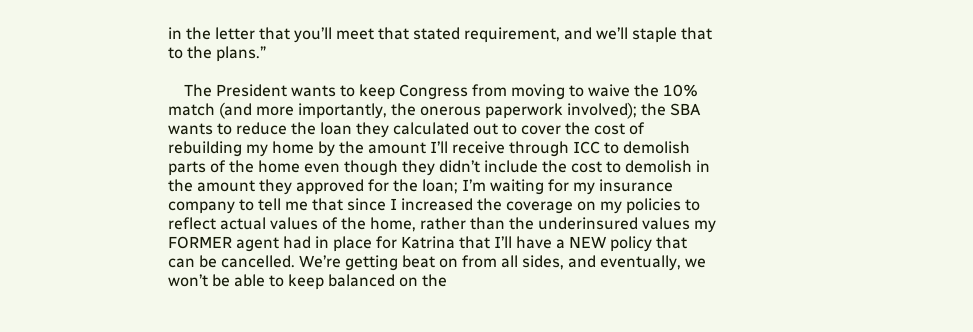in the letter that you’ll meet that stated requirement, and we’ll staple that to the plans.”

    The President wants to keep Congress from moving to waive the 10% match (and more importantly, the onerous paperwork involved); the SBA wants to reduce the loan they calculated out to cover the cost of rebuilding my home by the amount I’ll receive through ICC to demolish parts of the home even though they didn’t include the cost to demolish in the amount they approved for the loan; I’m waiting for my insurance company to tell me that since I increased the coverage on my policies to reflect actual values of the home, rather than the underinsured values my FORMER agent had in place for Katrina that I’ll have a NEW policy that can be cancelled. We’re getting beat on from all sides, and eventually, we won’t be able to keep balanced on the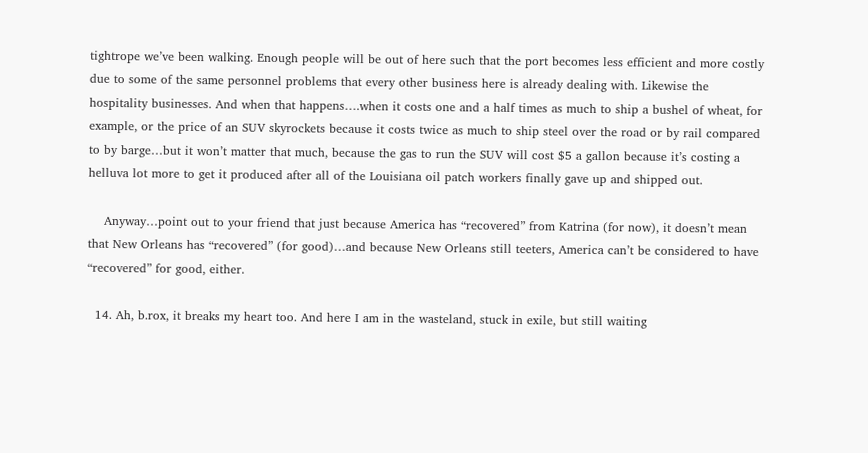tightrope we’ve been walking. Enough people will be out of here such that the port becomes less efficient and more costly due to some of the same personnel problems that every other business here is already dealing with. Likewise the hospitality businesses. And when that happens….when it costs one and a half times as much to ship a bushel of wheat, for example, or the price of an SUV skyrockets because it costs twice as much to ship steel over the road or by rail compared to by barge…but it won’t matter that much, because the gas to run the SUV will cost $5 a gallon because it’s costing a helluva lot more to get it produced after all of the Louisiana oil patch workers finally gave up and shipped out.

    Anyway…point out to your friend that just because America has “recovered” from Katrina (for now), it doesn’t mean that New Orleans has “recovered” (for good)…and because New Orleans still teeters, America can’t be considered to have “recovered” for good, either.

  14. Ah, b.rox, it breaks my heart too. And here I am in the wasteland, stuck in exile, but still waiting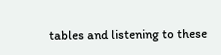tables and listening to these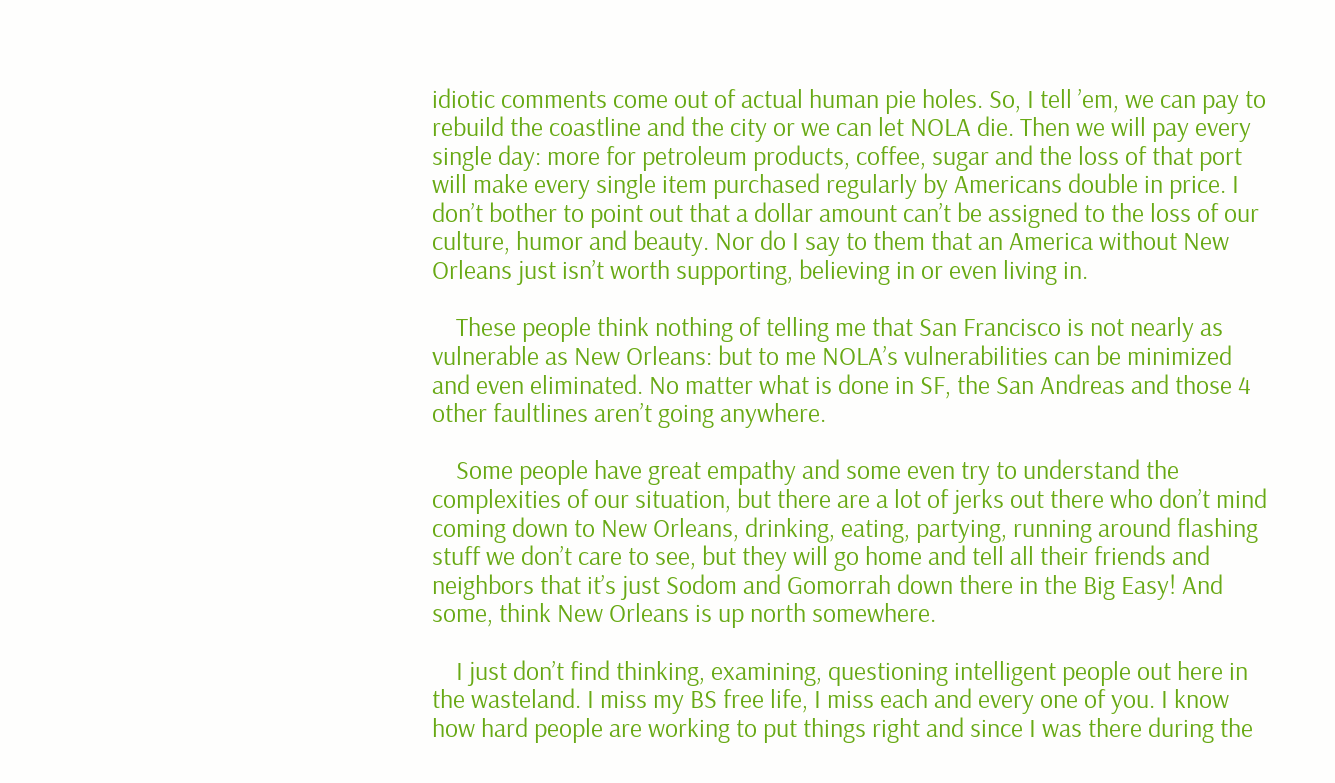idiotic comments come out of actual human pie holes. So, I tell ’em, we can pay to rebuild the coastline and the city or we can let NOLA die. Then we will pay every single day: more for petroleum products, coffee, sugar and the loss of that port will make every single item purchased regularly by Americans double in price. I don’t bother to point out that a dollar amount can’t be assigned to the loss of our culture, humor and beauty. Nor do I say to them that an America without New Orleans just isn’t worth supporting, believing in or even living in.

    These people think nothing of telling me that San Francisco is not nearly as vulnerable as New Orleans: but to me NOLA’s vulnerabilities can be minimized and even eliminated. No matter what is done in SF, the San Andreas and those 4 other faultlines aren’t going anywhere.

    Some people have great empathy and some even try to understand the complexities of our situation, but there are a lot of jerks out there who don’t mind coming down to New Orleans, drinking, eating, partying, running around flashing stuff we don’t care to see, but they will go home and tell all their friends and neighbors that it’s just Sodom and Gomorrah down there in the Big Easy! And some, think New Orleans is up north somewhere.

    I just don’t find thinking, examining, questioning intelligent people out here in the wasteland. I miss my BS free life, I miss each and every one of you. I know how hard people are working to put things right and since I was there during the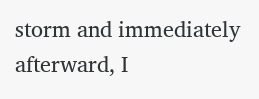storm and immediately afterward, I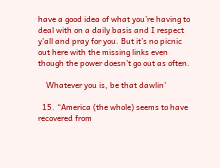have a good idea of what you’re having to deal with on a daily basis and I respect y’all and pray for you. But it’s no picnic out here with the missing links even though the power doesn’t go out as often.

    Whatever you is, be that dawlin’

  15. “America (the whole) seems to have recovered from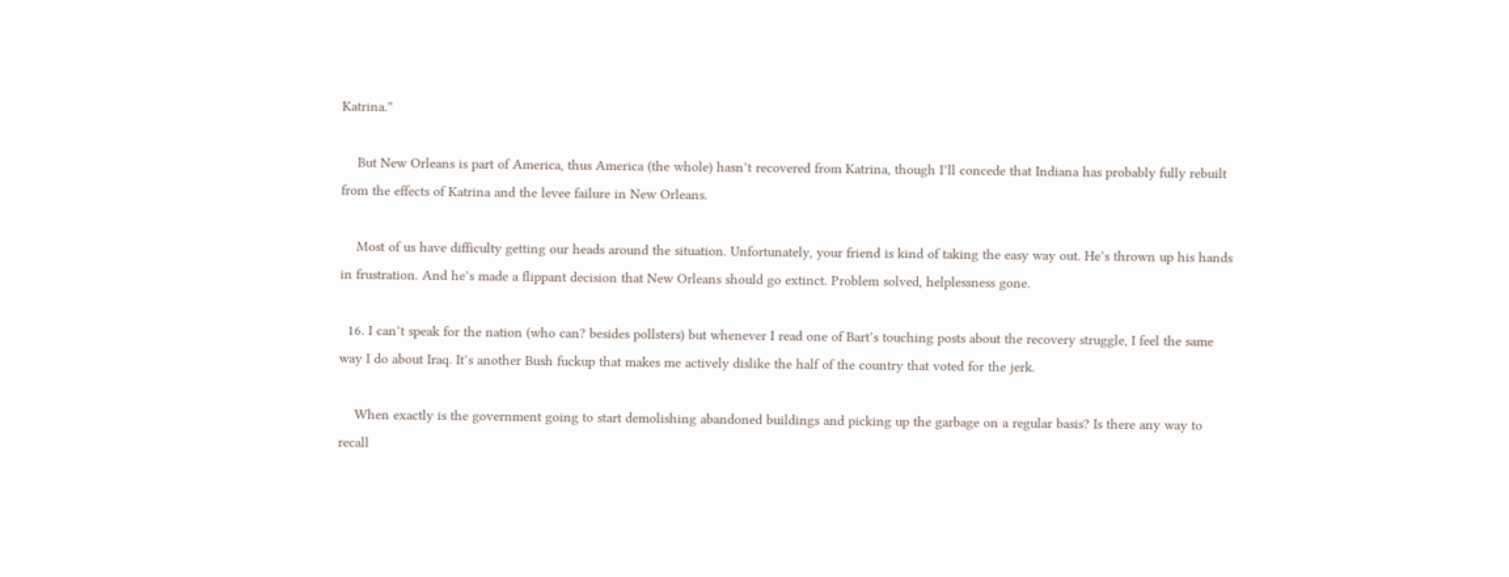Katrina.”

    But New Orleans is part of America, thus America (the whole) hasn’t recovered from Katrina, though I’ll concede that Indiana has probably fully rebuilt from the effects of Katrina and the levee failure in New Orleans.

    Most of us have difficulty getting our heads around the situation. Unfortunately, your friend is kind of taking the easy way out. He’s thrown up his hands in frustration. And he’s made a flippant decision that New Orleans should go extinct. Problem solved, helplessness gone.

  16. I can’t speak for the nation (who can? besides pollsters) but whenever I read one of Bart’s touching posts about the recovery struggle, I feel the same way I do about Iraq. It’s another Bush fuckup that makes me actively dislike the half of the country that voted for the jerk.

    When exactly is the government going to start demolishing abandoned buildings and picking up the garbage on a regular basis? Is there any way to recall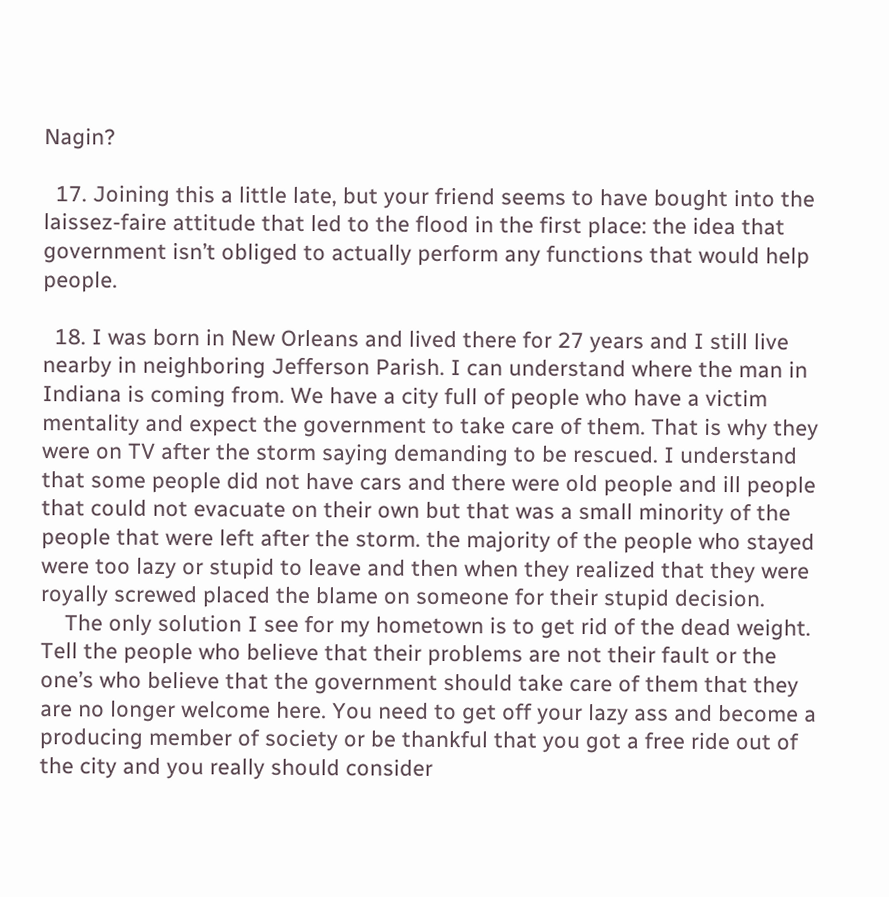Nagin?

  17. Joining this a little late, but your friend seems to have bought into the laissez-faire attitude that led to the flood in the first place: the idea that government isn’t obliged to actually perform any functions that would help people.

  18. I was born in New Orleans and lived there for 27 years and I still live nearby in neighboring Jefferson Parish. I can understand where the man in Indiana is coming from. We have a city full of people who have a victim mentality and expect the government to take care of them. That is why they were on TV after the storm saying demanding to be rescued. I understand that some people did not have cars and there were old people and ill people that could not evacuate on their own but that was a small minority of the people that were left after the storm. the majority of the people who stayed were too lazy or stupid to leave and then when they realized that they were royally screwed placed the blame on someone for their stupid decision.
    The only solution I see for my hometown is to get rid of the dead weight. Tell the people who believe that their problems are not their fault or the one’s who believe that the government should take care of them that they are no longer welcome here. You need to get off your lazy ass and become a producing member of society or be thankful that you got a free ride out of the city and you really should consider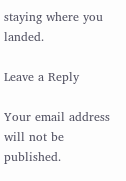staying where you landed.

Leave a Reply

Your email address will not be published.